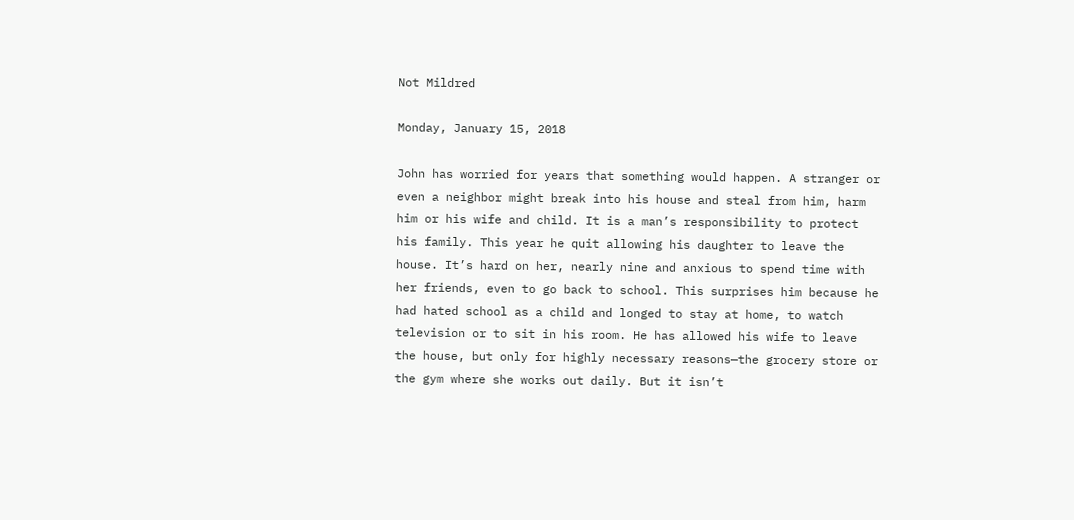Not Mildred

Monday, January 15, 2018

John has worried for years that something would happen. A stranger or even a neighbor might break into his house and steal from him, harm him or his wife and child. It is a man’s responsibility to protect his family. This year he quit allowing his daughter to leave the house. It’s hard on her, nearly nine and anxious to spend time with her friends, even to go back to school. This surprises him because he had hated school as a child and longed to stay at home, to watch television or to sit in his room. He has allowed his wife to leave the house, but only for highly necessary reasons—the grocery store or the gym where she works out daily. But it isn’t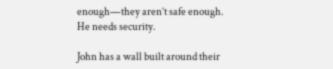enough—they aren’t safe enough. He needs security.

John has a wall built around their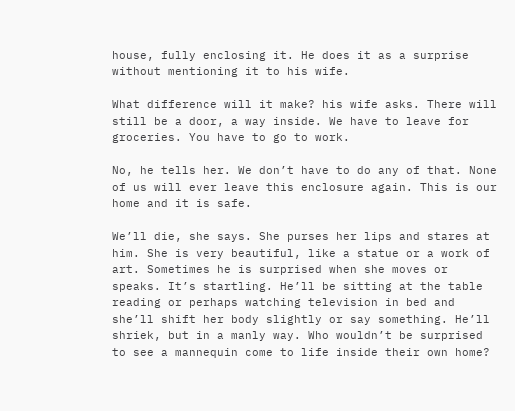house, fully enclosing it. He does it as a surprise without mentioning it to his wife.

What difference will it make? his wife asks. There will still be a door, a way inside. We have to leave for groceries. You have to go to work.

No, he tells her. We don’t have to do any of that. None of us will ever leave this enclosure again. This is our home and it is safe.

We’ll die, she says. She purses her lips and stares at him. She is very beautiful, like a statue or a work of art. Sometimes he is surprised when she moves or speaks. It’s startling. He’ll be sitting at the table reading or perhaps watching television in bed and she’ll shift her body slightly or say something. He’ll shriek, but in a manly way. Who wouldn’t be surprised to see a mannequin come to life inside their own home?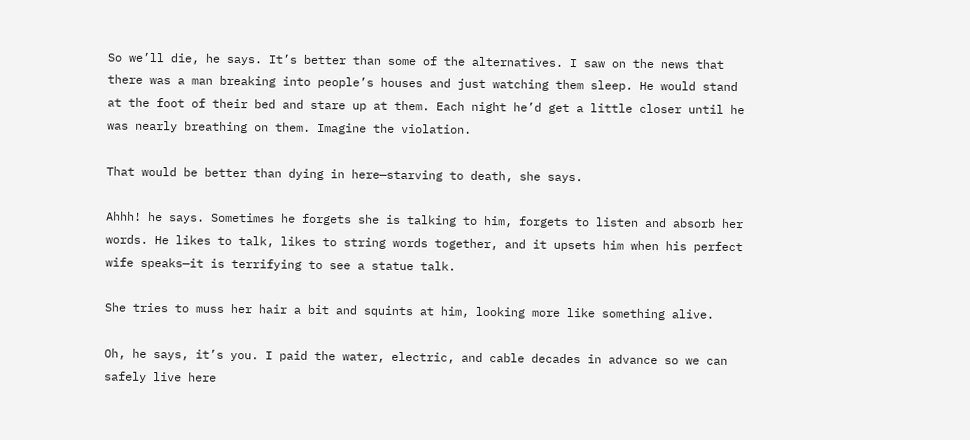So we’ll die, he says. It’s better than some of the alternatives. I saw on the news that there was a man breaking into people’s houses and just watching them sleep. He would stand at the foot of their bed and stare up at them. Each night he’d get a little closer until he was nearly breathing on them. Imagine the violation.

That would be better than dying in here—starving to death, she says.

Ahhh! he says. Sometimes he forgets she is talking to him, forgets to listen and absorb her words. He likes to talk, likes to string words together, and it upsets him when his perfect wife speaks—it is terrifying to see a statue talk.

She tries to muss her hair a bit and squints at him, looking more like something alive.

Oh, he says, it’s you. I paid the water, electric, and cable decades in advance so we can safely live here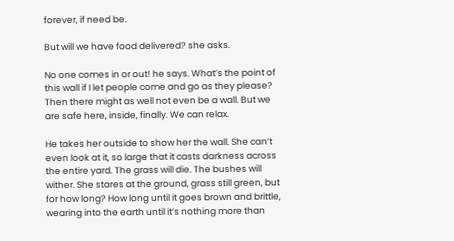forever, if need be.

But will we have food delivered? she asks.

No one comes in or out! he says. What’s the point of this wall if I let people come and go as they please? Then there might as well not even be a wall. But we are safe here, inside, finally. We can relax.

He takes her outside to show her the wall. She can’t even look at it, so large that it casts darkness across the entire yard. The grass will die. The bushes will wither. She stares at the ground, grass still green, but for how long? How long until it goes brown and brittle, wearing into the earth until it’s nothing more than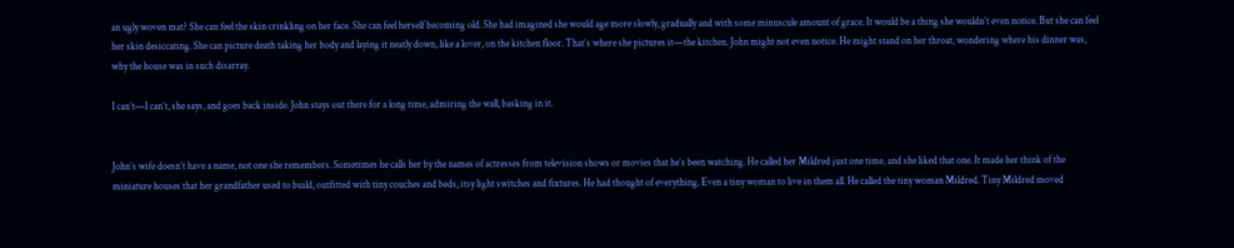an ugly woven mat? She can feel the skin crinkling on her face. She can feel herself becoming old. She had imagined she would age more slowly, gradually and with some minuscule amount of grace. It would be a thing she wouldn’t even notice. But she can feel her skin desiccating. She can picture death taking her body and laying it neatly down, like a lover, on the kitchen floor. That’s where she pictures it—the kitchen. John might not even notice. He might stand on her throat, wondering where his dinner was, why the house was in such disarray.

I can’t—I can’t, she says, and goes back inside. John stays out there for a long time, admiring the wall, basking in it.


John’s wife doesn’t have a name, not one she remembers. Sometimes he calls her by the names of actresses from television shows or movies that he’s been watching. He called her Mildred just one time, and she liked that one. It made her think of the miniature houses that her grandfather used to build, outfitted with tiny couches and beds, itsy light switches and fixtures. He had thought of everything. Even a tiny woman to live in them all. He called the tiny woman Mildred. Tiny Mildred moved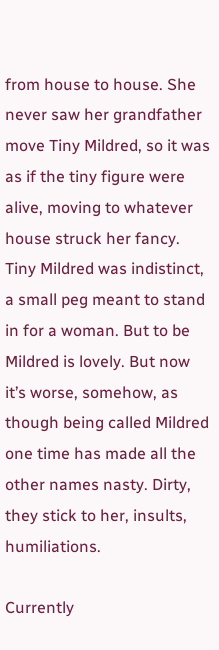from house to house. She never saw her grandfather move Tiny Mildred, so it was as if the tiny figure were alive, moving to whatever house struck her fancy. Tiny Mildred was indistinct, a small peg meant to stand in for a woman. But to be Mildred is lovely. But now it’s worse, somehow, as though being called Mildred one time has made all the other names nasty. Dirty, they stick to her, insults, humiliations.

Currently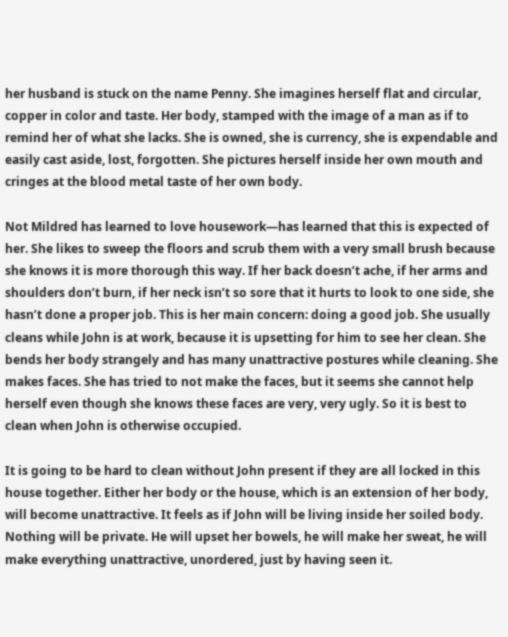her husband is stuck on the name Penny. She imagines herself flat and circular, copper in color and taste. Her body, stamped with the image of a man as if to remind her of what she lacks. She is owned, she is currency, she is expendable and easily cast aside, lost, forgotten. She pictures herself inside her own mouth and cringes at the blood metal taste of her own body.

Not Mildred has learned to love housework—has learned that this is expected of her. She likes to sweep the floors and scrub them with a very small brush because she knows it is more thorough this way. If her back doesn’t ache, if her arms and shoulders don’t burn, if her neck isn’t so sore that it hurts to look to one side, she hasn’t done a proper job. This is her main concern: doing a good job. She usually cleans while John is at work, because it is upsetting for him to see her clean. She bends her body strangely and has many unattractive postures while cleaning. She makes faces. She has tried to not make the faces, but it seems she cannot help herself even though she knows these faces are very, very ugly. So it is best to clean when John is otherwise occupied.

It is going to be hard to clean without John present if they are all locked in this house together. Either her body or the house, which is an extension of her body, will become unattractive. It feels as if John will be living inside her soiled body. Nothing will be private. He will upset her bowels, he will make her sweat, he will make everything unattractive, unordered, just by having seen it.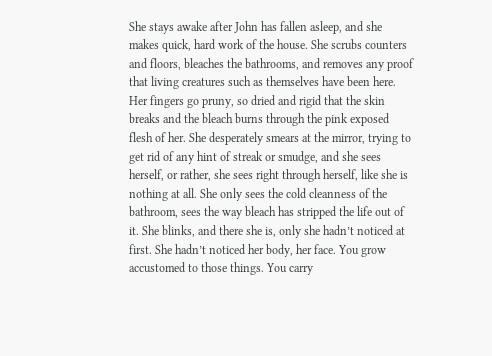She stays awake after John has fallen asleep, and she makes quick, hard work of the house. She scrubs counters and floors, bleaches the bathrooms, and removes any proof that living creatures such as themselves have been here. Her fingers go pruny, so dried and rigid that the skin breaks and the bleach burns through the pink exposed flesh of her. She desperately smears at the mirror, trying to get rid of any hint of streak or smudge, and she sees herself, or rather, she sees right through herself, like she is nothing at all. She only sees the cold cleanness of the bathroom, sees the way bleach has stripped the life out of it. She blinks, and there she is, only she hadn’t noticed at first. She hadn’t noticed her body, her face. You grow accustomed to those things. You carry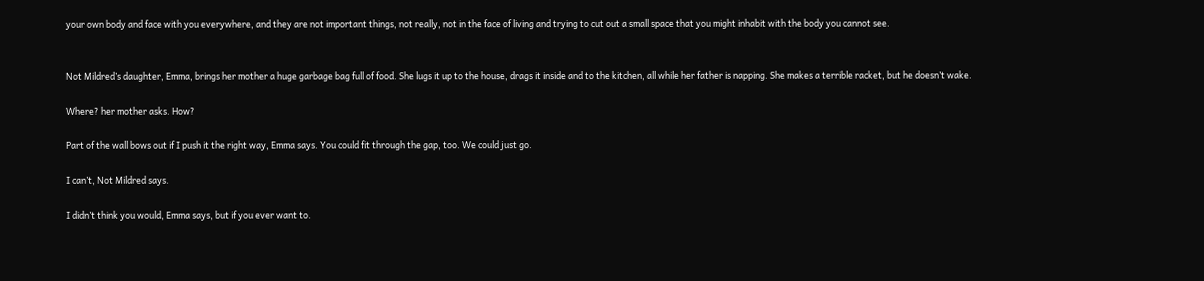your own body and face with you everywhere, and they are not important things, not really, not in the face of living and trying to cut out a small space that you might inhabit with the body you cannot see.


Not Mildred’s daughter, Emma, brings her mother a huge garbage bag full of food. She lugs it up to the house, drags it inside and to the kitchen, all while her father is napping. She makes a terrible racket, but he doesn’t wake.

Where? her mother asks. How?

Part of the wall bows out if I push it the right way, Emma says. You could fit through the gap, too. We could just go.

I can’t, Not Mildred says.

I didn’t think you would, Emma says, but if you ever want to.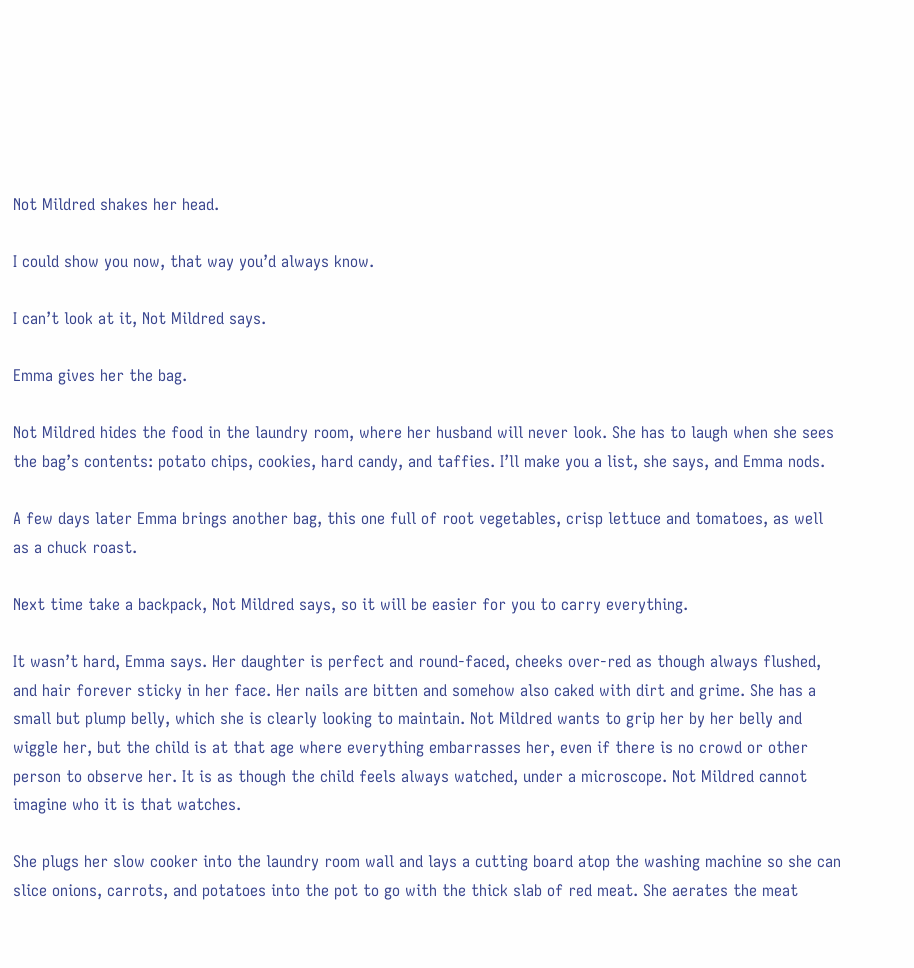Not Mildred shakes her head.

I could show you now, that way you’d always know.

I can’t look at it, Not Mildred says.

Emma gives her the bag.

Not Mildred hides the food in the laundry room, where her husband will never look. She has to laugh when she sees the bag’s contents: potato chips, cookies, hard candy, and taffies. I’ll make you a list, she says, and Emma nods.

A few days later Emma brings another bag, this one full of root vegetables, crisp lettuce and tomatoes, as well as a chuck roast.

Next time take a backpack, Not Mildred says, so it will be easier for you to carry everything.

It wasn’t hard, Emma says. Her daughter is perfect and round-faced, cheeks over-red as though always flushed, and hair forever sticky in her face. Her nails are bitten and somehow also caked with dirt and grime. She has a small but plump belly, which she is clearly looking to maintain. Not Mildred wants to grip her by her belly and wiggle her, but the child is at that age where everything embarrasses her, even if there is no crowd or other person to observe her. It is as though the child feels always watched, under a microscope. Not Mildred cannot imagine who it is that watches.

She plugs her slow cooker into the laundry room wall and lays a cutting board atop the washing machine so she can slice onions, carrots, and potatoes into the pot to go with the thick slab of red meat. She aerates the meat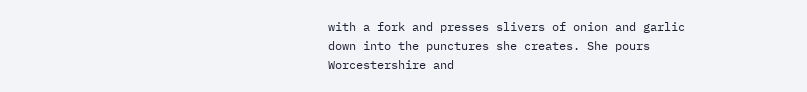with a fork and presses slivers of onion and garlic down into the punctures she creates. She pours Worcestershire and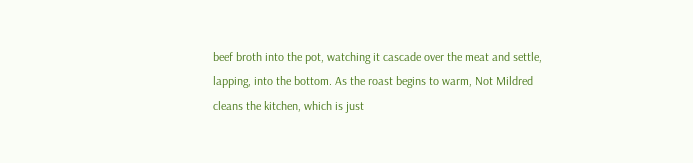beef broth into the pot, watching it cascade over the meat and settle, lapping, into the bottom. As the roast begins to warm, Not Mildred cleans the kitchen, which is just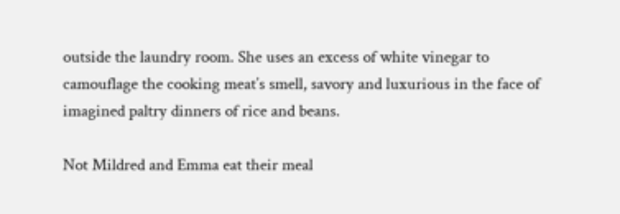outside the laundry room. She uses an excess of white vinegar to camouflage the cooking meat’s smell, savory and luxurious in the face of imagined paltry dinners of rice and beans.

Not Mildred and Emma eat their meal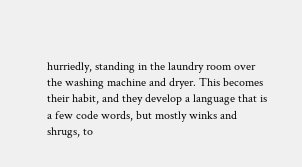hurriedly, standing in the laundry room over the washing machine and dryer. This becomes their habit, and they develop a language that is a few code words, but mostly winks and shrugs, to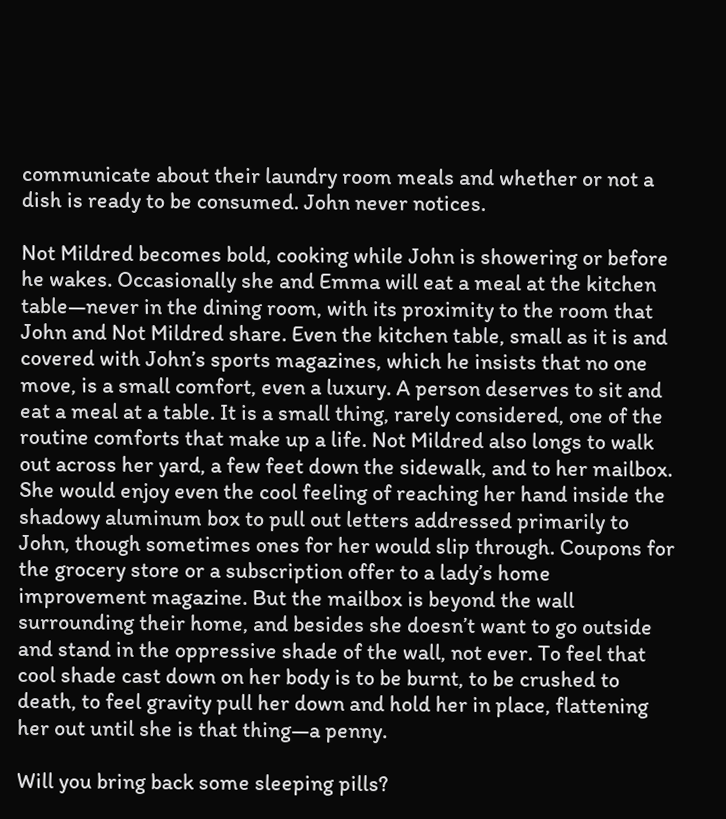communicate about their laundry room meals and whether or not a dish is ready to be consumed. John never notices.

Not Mildred becomes bold, cooking while John is showering or before he wakes. Occasionally she and Emma will eat a meal at the kitchen table—never in the dining room, with its proximity to the room that John and Not Mildred share. Even the kitchen table, small as it is and covered with John’s sports magazines, which he insists that no one move, is a small comfort, even a luxury. A person deserves to sit and eat a meal at a table. It is a small thing, rarely considered, one of the routine comforts that make up a life. Not Mildred also longs to walk out across her yard, a few feet down the sidewalk, and to her mailbox. She would enjoy even the cool feeling of reaching her hand inside the shadowy aluminum box to pull out letters addressed primarily to John, though sometimes ones for her would slip through. Coupons for the grocery store or a subscription offer to a lady’s home improvement magazine. But the mailbox is beyond the wall surrounding their home, and besides she doesn’t want to go outside and stand in the oppressive shade of the wall, not ever. To feel that cool shade cast down on her body is to be burnt, to be crushed to death, to feel gravity pull her down and hold her in place, flattening her out until she is that thing—a penny.

Will you bring back some sleeping pills?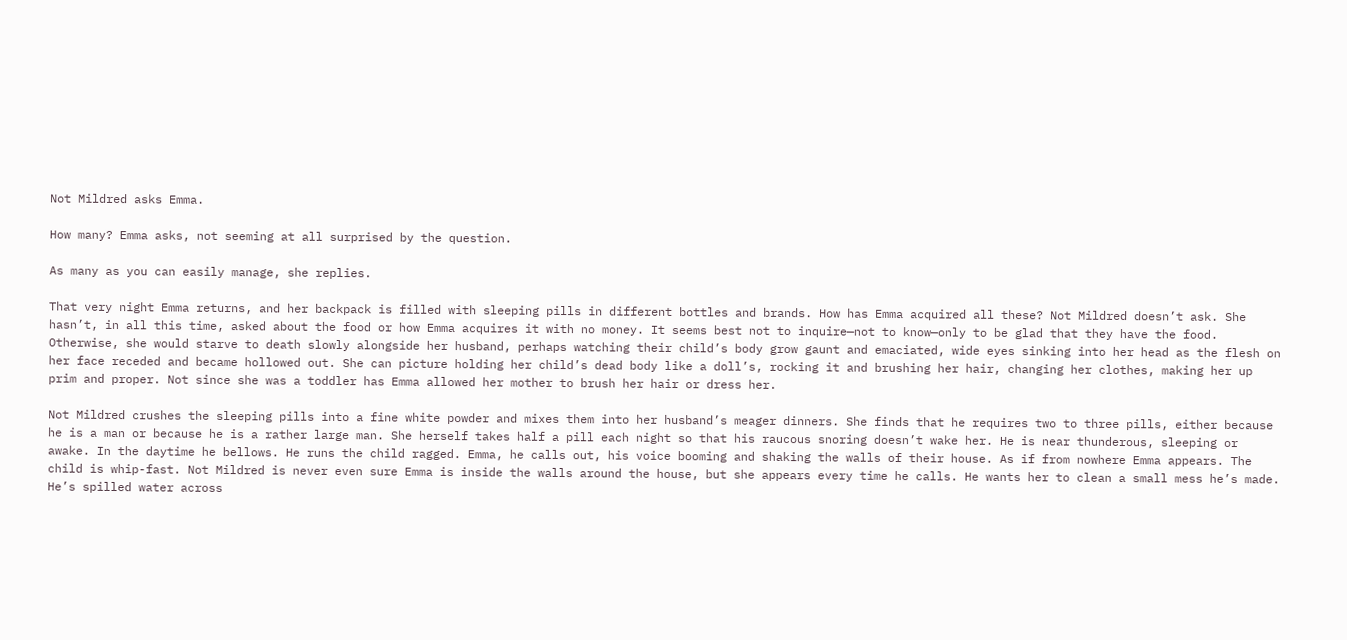Not Mildred asks Emma.

How many? Emma asks, not seeming at all surprised by the question.

As many as you can easily manage, she replies.

That very night Emma returns, and her backpack is filled with sleeping pills in different bottles and brands. How has Emma acquired all these? Not Mildred doesn’t ask. She hasn’t, in all this time, asked about the food or how Emma acquires it with no money. It seems best not to inquire—not to know—only to be glad that they have the food. Otherwise, she would starve to death slowly alongside her husband, perhaps watching their child’s body grow gaunt and emaciated, wide eyes sinking into her head as the flesh on her face receded and became hollowed out. She can picture holding her child’s dead body like a doll’s, rocking it and brushing her hair, changing her clothes, making her up prim and proper. Not since she was a toddler has Emma allowed her mother to brush her hair or dress her.

Not Mildred crushes the sleeping pills into a fine white powder and mixes them into her husband’s meager dinners. She finds that he requires two to three pills, either because he is a man or because he is a rather large man. She herself takes half a pill each night so that his raucous snoring doesn’t wake her. He is near thunderous, sleeping or awake. In the daytime he bellows. He runs the child ragged. Emma, he calls out, his voice booming and shaking the walls of their house. As if from nowhere Emma appears. The child is whip-fast. Not Mildred is never even sure Emma is inside the walls around the house, but she appears every time he calls. He wants her to clean a small mess he’s made. He’s spilled water across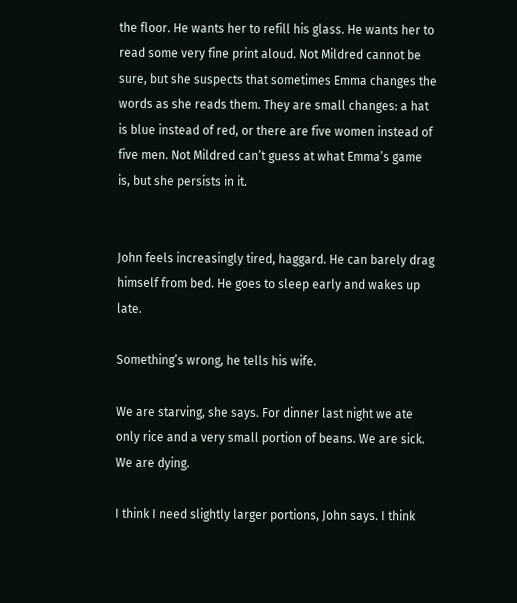the floor. He wants her to refill his glass. He wants her to read some very fine print aloud. Not Mildred cannot be sure, but she suspects that sometimes Emma changes the words as she reads them. They are small changes: a hat is blue instead of red, or there are five women instead of five men. Not Mildred can’t guess at what Emma’s game is, but she persists in it.


John feels increasingly tired, haggard. He can barely drag himself from bed. He goes to sleep early and wakes up late.

Something’s wrong, he tells his wife.

We are starving, she says. For dinner last night we ate only rice and a very small portion of beans. We are sick. We are dying.

I think I need slightly larger portions, John says. I think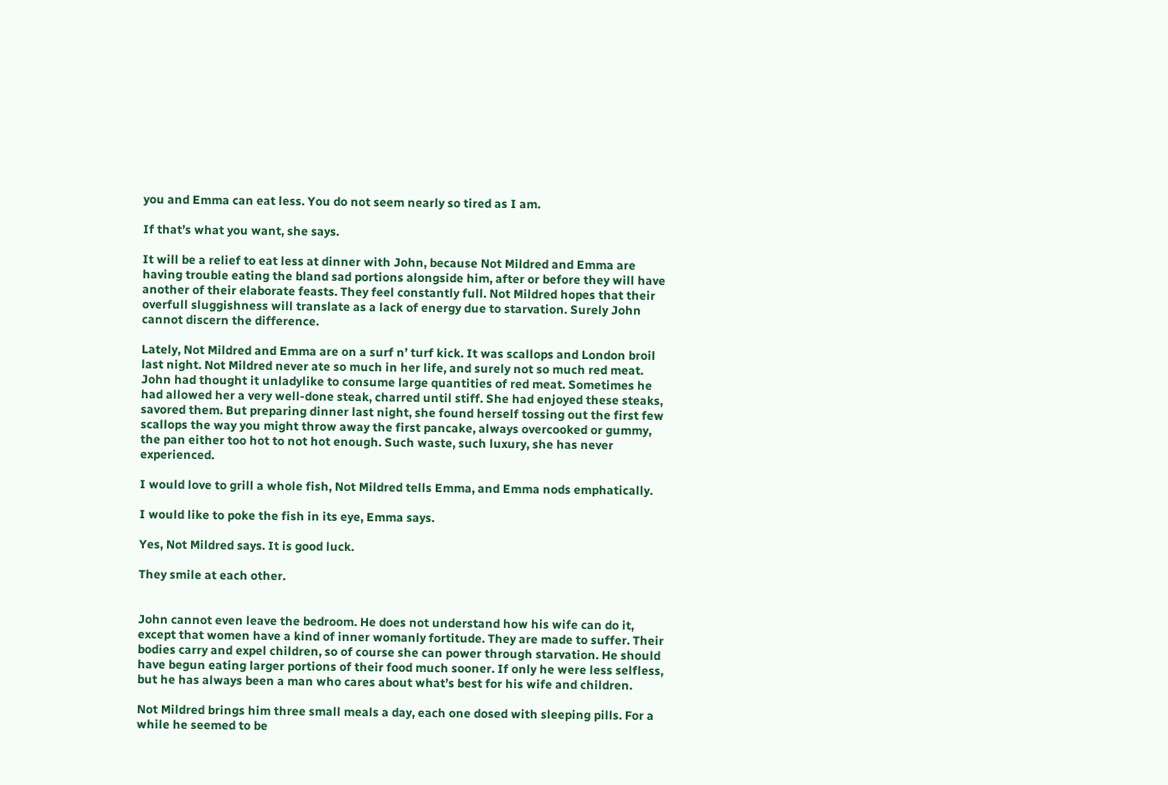you and Emma can eat less. You do not seem nearly so tired as I am.

If that’s what you want, she says.

It will be a relief to eat less at dinner with John, because Not Mildred and Emma are having trouble eating the bland sad portions alongside him, after or before they will have another of their elaborate feasts. They feel constantly full. Not Mildred hopes that their overfull sluggishness will translate as a lack of energy due to starvation. Surely John cannot discern the difference.

Lately, Not Mildred and Emma are on a surf n’ turf kick. It was scallops and London broil last night. Not Mildred never ate so much in her life, and surely not so much red meat. John had thought it unladylike to consume large quantities of red meat. Sometimes he had allowed her a very well-done steak, charred until stiff. She had enjoyed these steaks, savored them. But preparing dinner last night, she found herself tossing out the first few scallops the way you might throw away the first pancake, always overcooked or gummy, the pan either too hot to not hot enough. Such waste, such luxury, she has never experienced.

I would love to grill a whole fish, Not Mildred tells Emma, and Emma nods emphatically.

I would like to poke the fish in its eye, Emma says.

Yes, Not Mildred says. It is good luck.

They smile at each other.


John cannot even leave the bedroom. He does not understand how his wife can do it, except that women have a kind of inner womanly fortitude. They are made to suffer. Their bodies carry and expel children, so of course she can power through starvation. He should have begun eating larger portions of their food much sooner. If only he were less selfless, but he has always been a man who cares about what’s best for his wife and children.

Not Mildred brings him three small meals a day, each one dosed with sleeping pills. For a while he seemed to be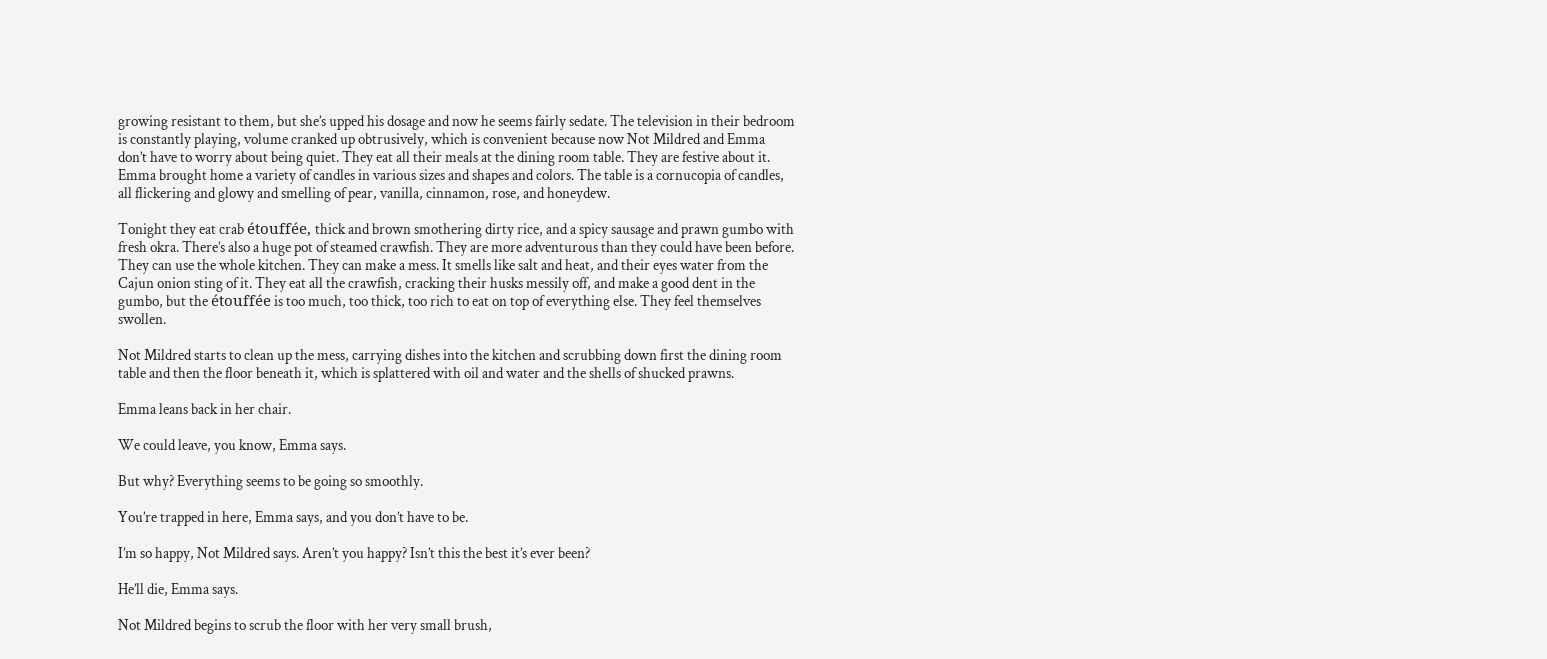growing resistant to them, but she’s upped his dosage and now he seems fairly sedate. The television in their bedroom is constantly playing, volume cranked up obtrusively, which is convenient because now Not Mildred and Emma don’t have to worry about being quiet. They eat all their meals at the dining room table. They are festive about it. Emma brought home a variety of candles in various sizes and shapes and colors. The table is a cornucopia of candles, all flickering and glowy and smelling of pear, vanilla, cinnamon, rose, and honeydew.

Tonight they eat crab étouffée, thick and brown smothering dirty rice, and a spicy sausage and prawn gumbo with fresh okra. There’s also a huge pot of steamed crawfish. They are more adventurous than they could have been before. They can use the whole kitchen. They can make a mess. It smells like salt and heat, and their eyes water from the Cajun onion sting of it. They eat all the crawfish, cracking their husks messily off, and make a good dent in the gumbo, but the étouffée is too much, too thick, too rich to eat on top of everything else. They feel themselves swollen.

Not Mildred starts to clean up the mess, carrying dishes into the kitchen and scrubbing down first the dining room table and then the floor beneath it, which is splattered with oil and water and the shells of shucked prawns.

Emma leans back in her chair.

We could leave, you know, Emma says.

But why? Everything seems to be going so smoothly.

You’re trapped in here, Emma says, and you don’t have to be.

I’m so happy, Not Mildred says. Aren’t you happy? Isn’t this the best it’s ever been?

He’ll die, Emma says.

Not Mildred begins to scrub the floor with her very small brush,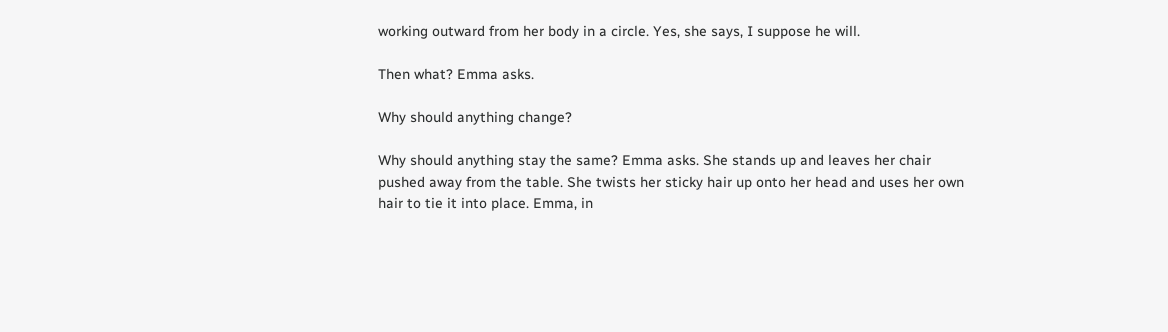working outward from her body in a circle. Yes, she says, I suppose he will.

Then what? Emma asks.

Why should anything change?

Why should anything stay the same? Emma asks. She stands up and leaves her chair pushed away from the table. She twists her sticky hair up onto her head and uses her own hair to tie it into place. Emma, in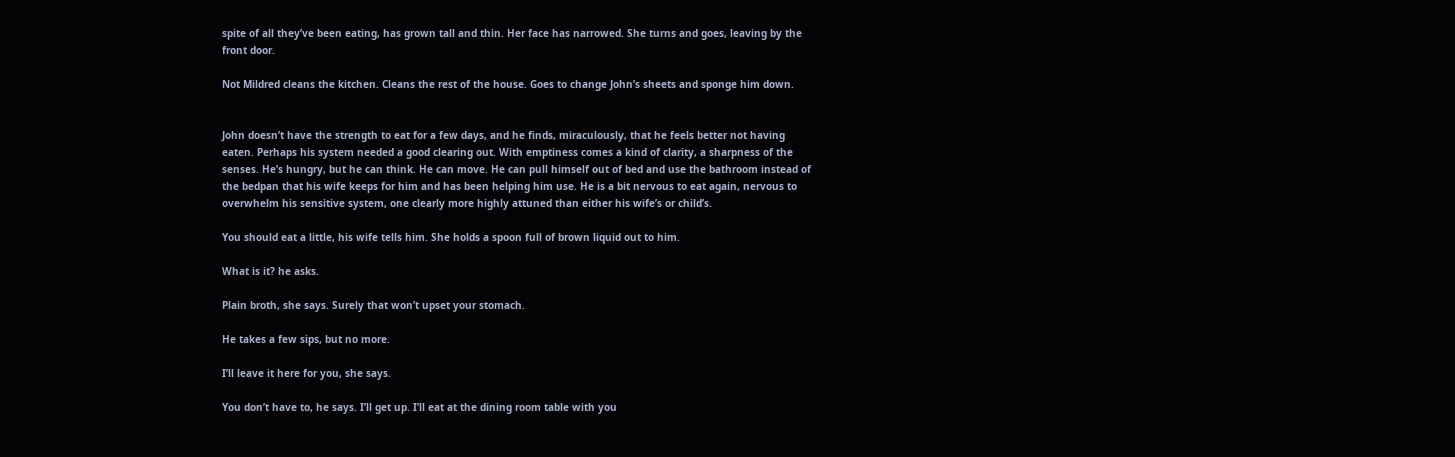spite of all they’ve been eating, has grown tall and thin. Her face has narrowed. She turns and goes, leaving by the front door.

Not Mildred cleans the kitchen. Cleans the rest of the house. Goes to change John’s sheets and sponge him down.


John doesn’t have the strength to eat for a few days, and he finds, miraculously, that he feels better not having eaten. Perhaps his system needed a good clearing out. With emptiness comes a kind of clarity, a sharpness of the senses. He’s hungry, but he can think. He can move. He can pull himself out of bed and use the bathroom instead of the bedpan that his wife keeps for him and has been helping him use. He is a bit nervous to eat again, nervous to overwhelm his sensitive system, one clearly more highly attuned than either his wife’s or child’s.

You should eat a little, his wife tells him. She holds a spoon full of brown liquid out to him.

What is it? he asks.

Plain broth, she says. Surely that won’t upset your stomach.

He takes a few sips, but no more.

I’ll leave it here for you, she says.

You don’t have to, he says. I’ll get up. I’ll eat at the dining room table with you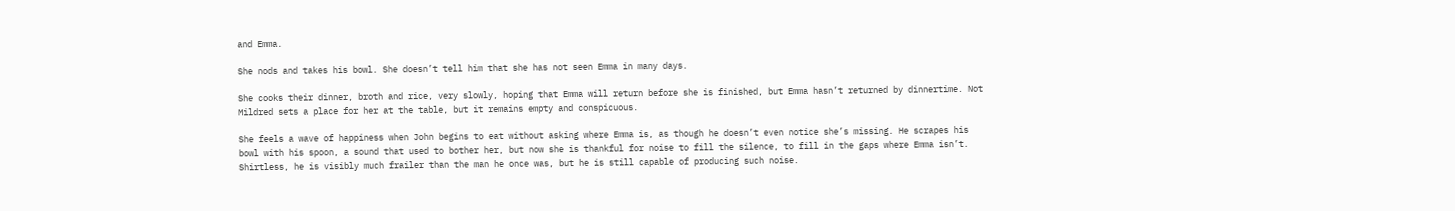and Emma.

She nods and takes his bowl. She doesn’t tell him that she has not seen Emma in many days.

She cooks their dinner, broth and rice, very slowly, hoping that Emma will return before she is finished, but Emma hasn’t returned by dinnertime. Not Mildred sets a place for her at the table, but it remains empty and conspicuous.

She feels a wave of happiness when John begins to eat without asking where Emma is, as though he doesn’t even notice she’s missing. He scrapes his bowl with his spoon, a sound that used to bother her, but now she is thankful for noise to fill the silence, to fill in the gaps where Emma isn’t. Shirtless, he is visibly much frailer than the man he once was, but he is still capable of producing such noise.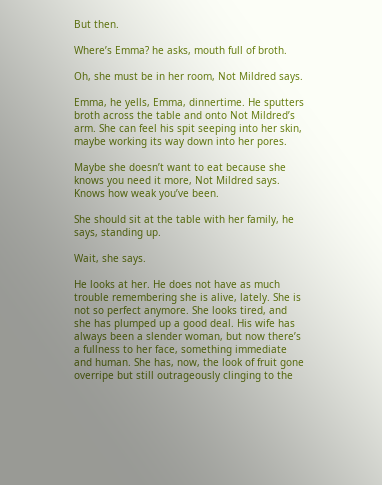But then.

Where’s Emma? he asks, mouth full of broth.

Oh, she must be in her room, Not Mildred says.

Emma, he yells, Emma, dinnertime. He sputters broth across the table and onto Not Mildred’s arm. She can feel his spit seeping into her skin, maybe working its way down into her pores.

Maybe she doesn’t want to eat because she knows you need it more, Not Mildred says. Knows how weak you’ve been.

She should sit at the table with her family, he says, standing up.

Wait, she says.

He looks at her. He does not have as much trouble remembering she is alive, lately. She is not so perfect anymore. She looks tired, and she has plumped up a good deal. His wife has always been a slender woman, but now there’s a fullness to her face, something immediate and human. She has, now, the look of fruit gone overripe but still outrageously clinging to the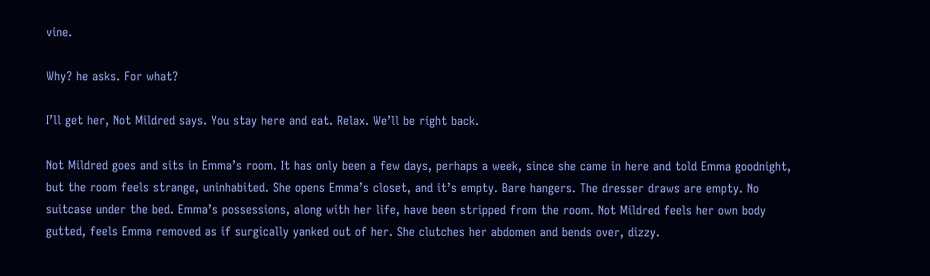vine.

Why? he asks. For what?

I’ll get her, Not Mildred says. You stay here and eat. Relax. We’ll be right back.

Not Mildred goes and sits in Emma’s room. It has only been a few days, perhaps a week, since she came in here and told Emma goodnight, but the room feels strange, uninhabited. She opens Emma’s closet, and it’s empty. Bare hangers. The dresser draws are empty. No suitcase under the bed. Emma’s possessions, along with her life, have been stripped from the room. Not Mildred feels her own body gutted, feels Emma removed as if surgically yanked out of her. She clutches her abdomen and bends over, dizzy.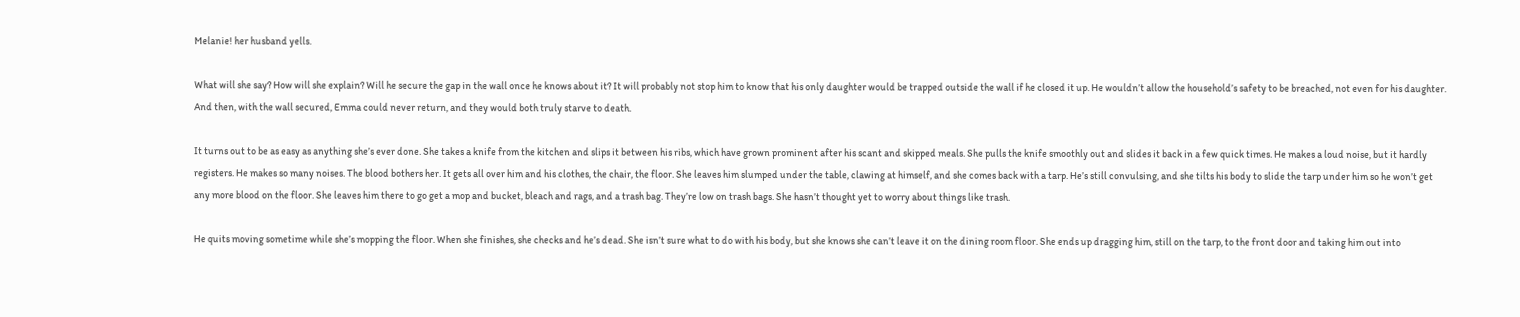Melanie! her husband yells.

What will she say? How will she explain? Will he secure the gap in the wall once he knows about it? It will probably not stop him to know that his only daughter would be trapped outside the wall if he closed it up. He wouldn’t allow the household’s safety to be breached, not even for his daughter. And then, with the wall secured, Emma could never return, and they would both truly starve to death.

It turns out to be as easy as anything she’s ever done. She takes a knife from the kitchen and slips it between his ribs, which have grown prominent after his scant and skipped meals. She pulls the knife smoothly out and slides it back in a few quick times. He makes a loud noise, but it hardly registers. He makes so many noises. The blood bothers her. It gets all over him and his clothes, the chair, the floor. She leaves him slumped under the table, clawing at himself, and she comes back with a tarp. He’s still convulsing, and she tilts his body to slide the tarp under him so he won’t get any more blood on the floor. She leaves him there to go get a mop and bucket, bleach and rags, and a trash bag. They’re low on trash bags. She hasn’t thought yet to worry about things like trash.

He quits moving sometime while she’s mopping the floor. When she finishes, she checks and he’s dead. She isn’t sure what to do with his body, but she knows she can’t leave it on the dining room floor. She ends up dragging him, still on the tarp, to the front door and taking him out into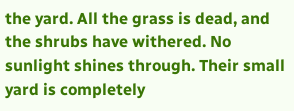the yard. All the grass is dead, and the shrubs have withered. No sunlight shines through. Their small yard is completely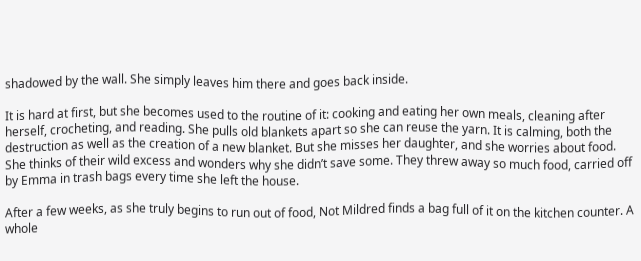shadowed by the wall. She simply leaves him there and goes back inside.

It is hard at first, but she becomes used to the routine of it: cooking and eating her own meals, cleaning after herself, crocheting, and reading. She pulls old blankets apart so she can reuse the yarn. It is calming, both the destruction as well as the creation of a new blanket. But she misses her daughter, and she worries about food. She thinks of their wild excess and wonders why she didn’t save some. They threw away so much food, carried off by Emma in trash bags every time she left the house.

After a few weeks, as she truly begins to run out of food, Not Mildred finds a bag full of it on the kitchen counter. A whole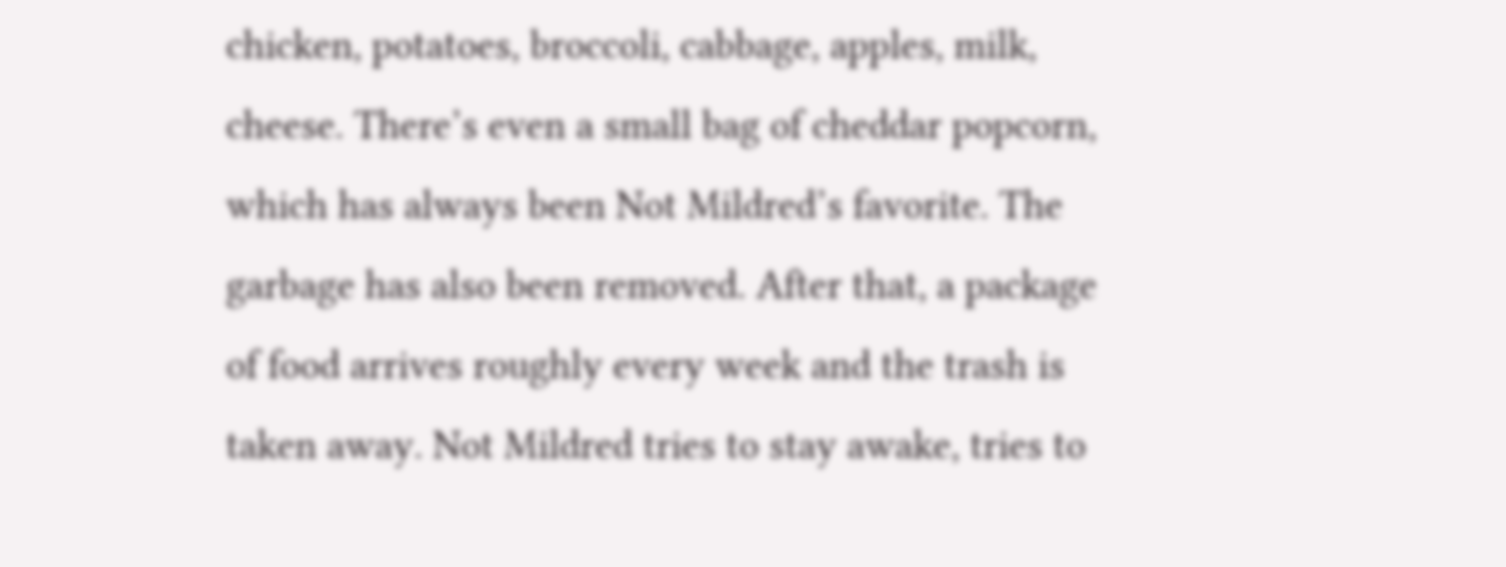chicken, potatoes, broccoli, cabbage, apples, milk, cheese. There’s even a small bag of cheddar popcorn, which has always been Not Mildred’s favorite. The garbage has also been removed. After that, a package of food arrives roughly every week and the trash is taken away. Not Mildred tries to stay awake, tries to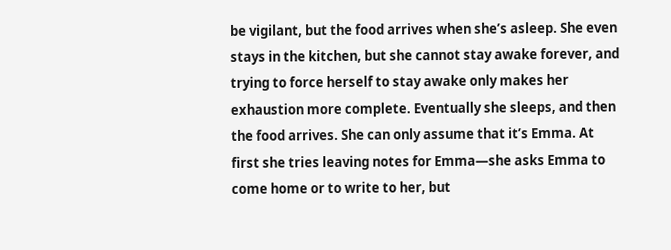be vigilant, but the food arrives when she’s asleep. She even stays in the kitchen, but she cannot stay awake forever, and trying to force herself to stay awake only makes her exhaustion more complete. Eventually she sleeps, and then the food arrives. She can only assume that it’s Emma. At first she tries leaving notes for Emma—she asks Emma to come home or to write to her, but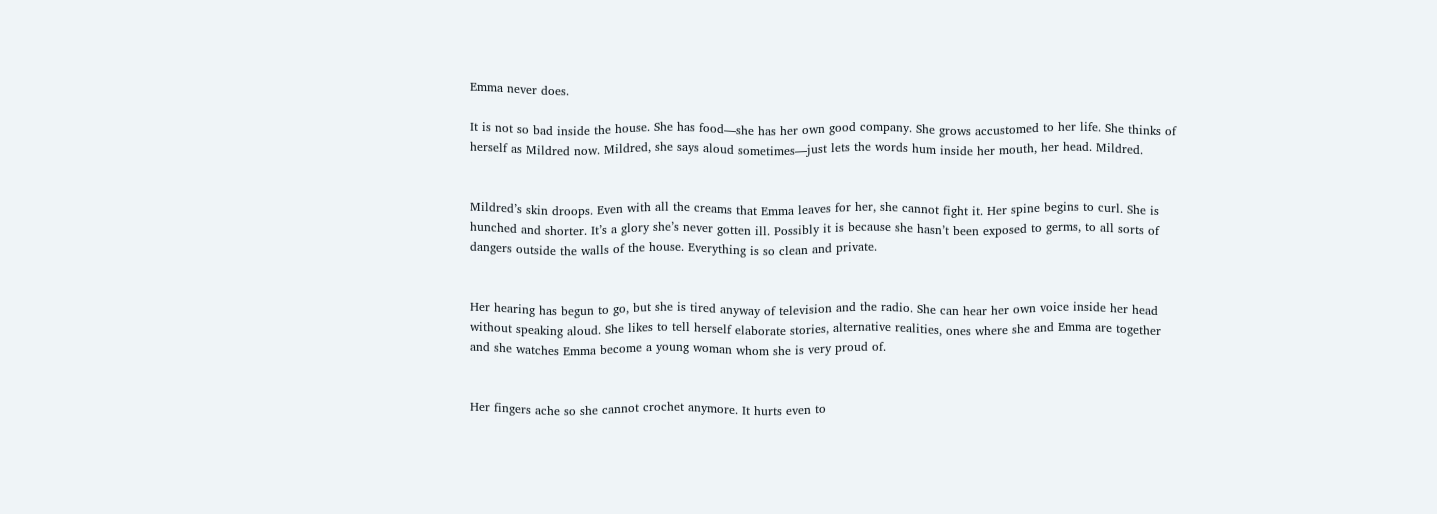Emma never does.

It is not so bad inside the house. She has food—she has her own good company. She grows accustomed to her life. She thinks of herself as Mildred now. Mildred, she says aloud sometimes—just lets the words hum inside her mouth, her head. Mildred.


Mildred’s skin droops. Even with all the creams that Emma leaves for her, she cannot fight it. Her spine begins to curl. She is hunched and shorter. It’s a glory she’s never gotten ill. Possibly it is because she hasn’t been exposed to germs, to all sorts of dangers outside the walls of the house. Everything is so clean and private.


Her hearing has begun to go, but she is tired anyway of television and the radio. She can hear her own voice inside her head without speaking aloud. She likes to tell herself elaborate stories, alternative realities, ones where she and Emma are together and she watches Emma become a young woman whom she is very proud of.


Her fingers ache so she cannot crochet anymore. It hurts even to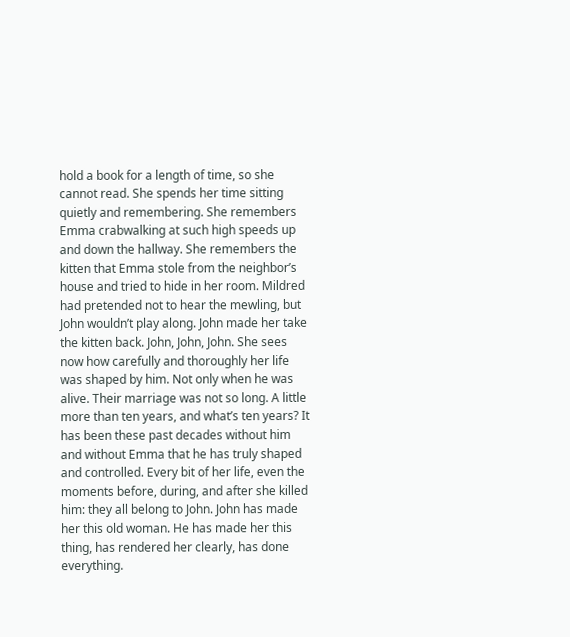hold a book for a length of time, so she cannot read. She spends her time sitting quietly and remembering. She remembers Emma crabwalking at such high speeds up and down the hallway. She remembers the kitten that Emma stole from the neighbor’s house and tried to hide in her room. Mildred had pretended not to hear the mewling, but John wouldn’t play along. John made her take the kitten back. John, John, John. She sees now how carefully and thoroughly her life was shaped by him. Not only when he was alive. Their marriage was not so long. A little more than ten years, and what’s ten years? It has been these past decades without him and without Emma that he has truly shaped and controlled. Every bit of her life, even the moments before, during, and after she killed him: they all belong to John. John has made her this old woman. He has made her this thing, has rendered her clearly, has done everything.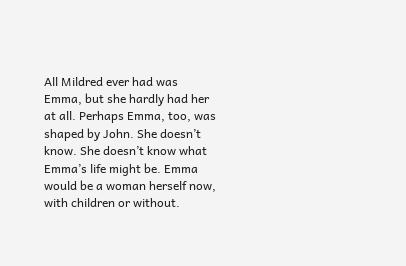All Mildred ever had was Emma, but she hardly had her at all. Perhaps Emma, too, was shaped by John. She doesn’t know. She doesn’t know what Emma’s life might be. Emma would be a woman herself now, with children or without.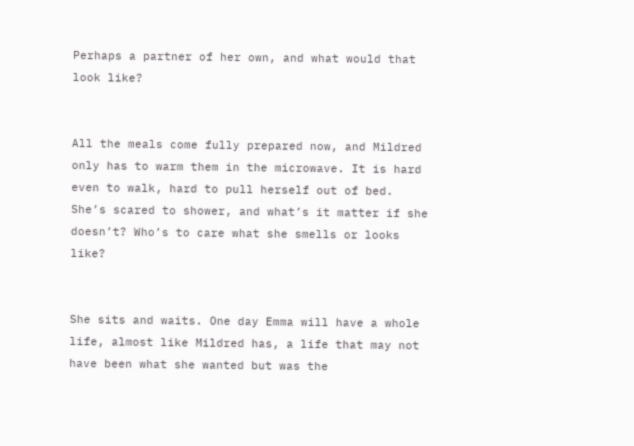Perhaps a partner of her own, and what would that look like?


All the meals come fully prepared now, and Mildred only has to warm them in the microwave. It is hard even to walk, hard to pull herself out of bed. She’s scared to shower, and what’s it matter if she doesn’t? Who’s to care what she smells or looks like?


She sits and waits. One day Emma will have a whole life, almost like Mildred has, a life that may not have been what she wanted but was the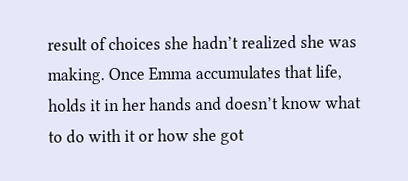result of choices she hadn’t realized she was making. Once Emma accumulates that life, holds it in her hands and doesn’t know what to do with it or how she got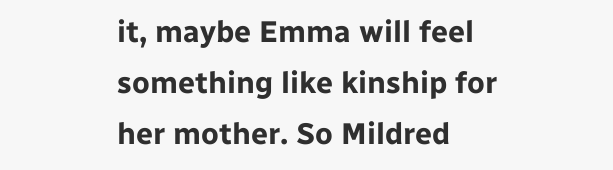it, maybe Emma will feel something like kinship for her mother. So Mildred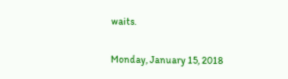waits.

Monday, January 15, 2018